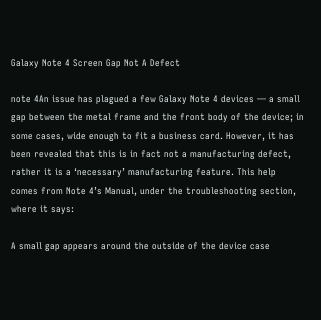Galaxy Note 4 Screen Gap Not A Defect

note 4An issue has plagued a few Galaxy Note 4 devices — a small gap between the metal frame and the front body of the device; in some cases, wide enough to fit a business card. However, it has been revealed that this is in fact not a manufacturing defect, rather it is a ‘necessary’ manufacturing feature. This help comes from Note 4’s Manual, under the troubleshooting section, where it says:

A small gap appears around the outside of the device case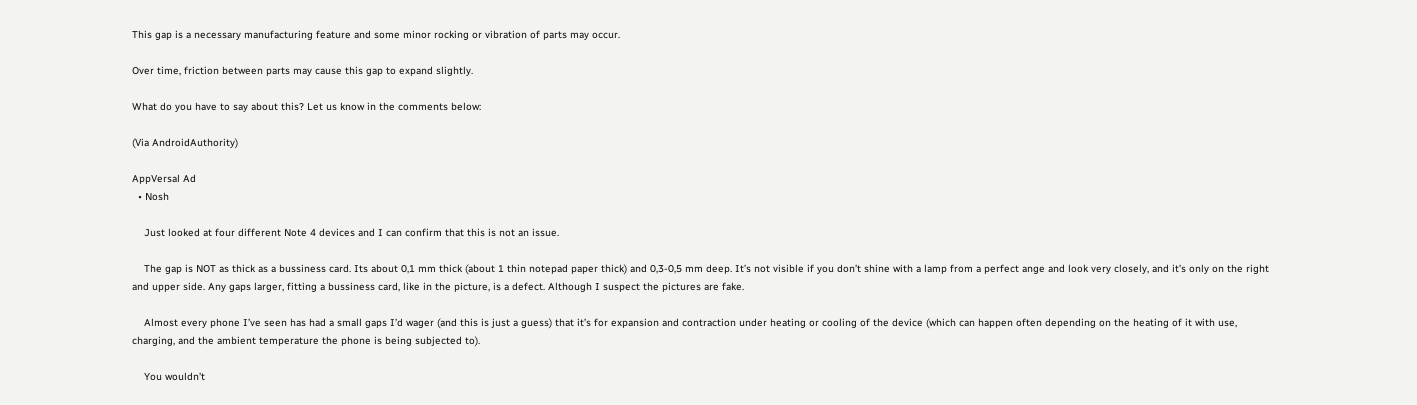This gap is a necessary manufacturing feature and some minor rocking or vibration of parts may occur.

Over time, friction between parts may cause this gap to expand slightly.

What do you have to say about this? Let us know in the comments below:

(Via AndroidAuthority)

AppVersal Ad
  • Nosh

    Just looked at four different Note 4 devices and I can confirm that this is not an issue.

    The gap is NOT as thick as a bussiness card. Its about 0,1 mm thick (about 1 thin notepad paper thick) and 0,3-0,5 mm deep. It’s not visible if you don’t shine with a lamp from a perfect ange and look very closely, and it’s only on the right and upper side. Any gaps larger, fitting a bussiness card, like in the picture, is a defect. Although I suspect the pictures are fake.

    Almost every phone I’ve seen has had a small gaps I’d wager (and this is just a guess) that it’s for expansion and contraction under heating or cooling of the device (which can happen often depending on the heating of it with use, charging, and the ambient temperature the phone is being subjected to).

    You wouldn’t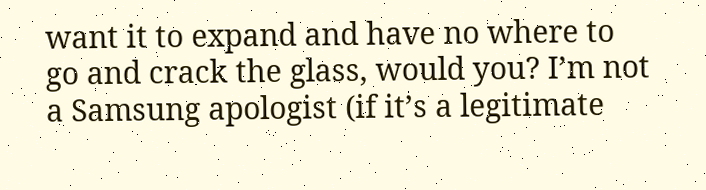want it to expand and have no where to go and crack the glass, would you? I’m not a Samsung apologist (if it’s a legitimate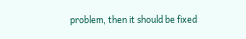problem, then it should be fixed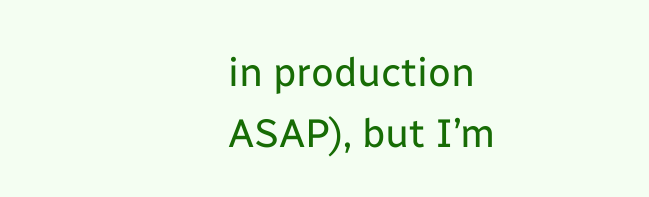in production ASAP), but I’m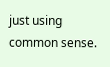just using common sense.